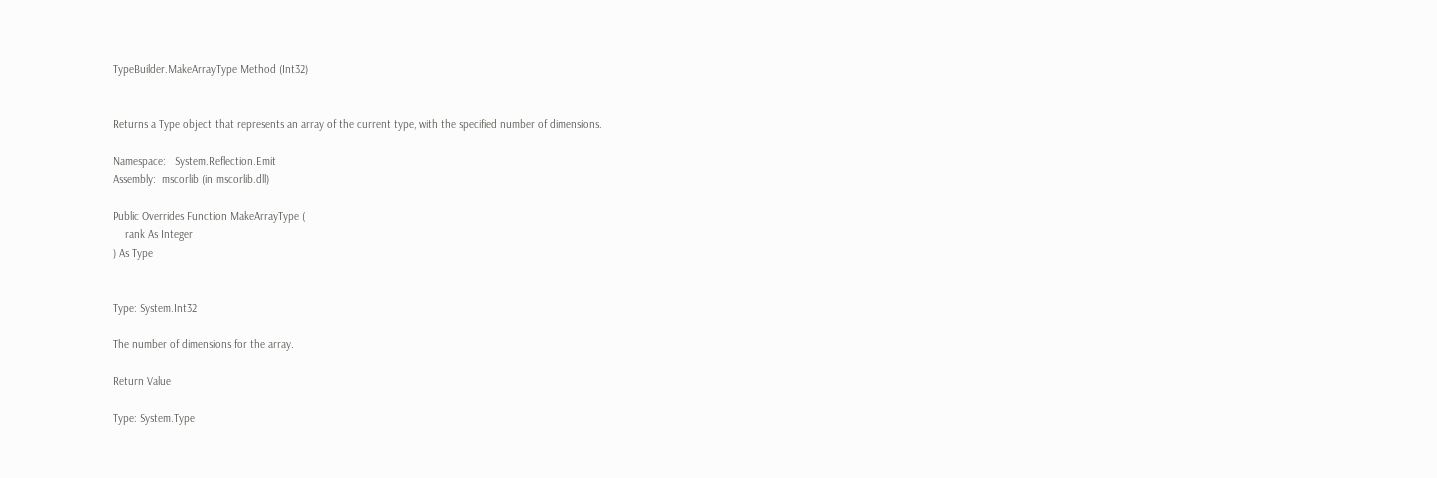TypeBuilder.MakeArrayType Method (Int32)


Returns a Type object that represents an array of the current type, with the specified number of dimensions.

Namespace:   System.Reflection.Emit
Assembly:  mscorlib (in mscorlib.dll)

Public Overrides Function MakeArrayType (
    rank As Integer
) As Type


Type: System.Int32

The number of dimensions for the array.

Return Value

Type: System.Type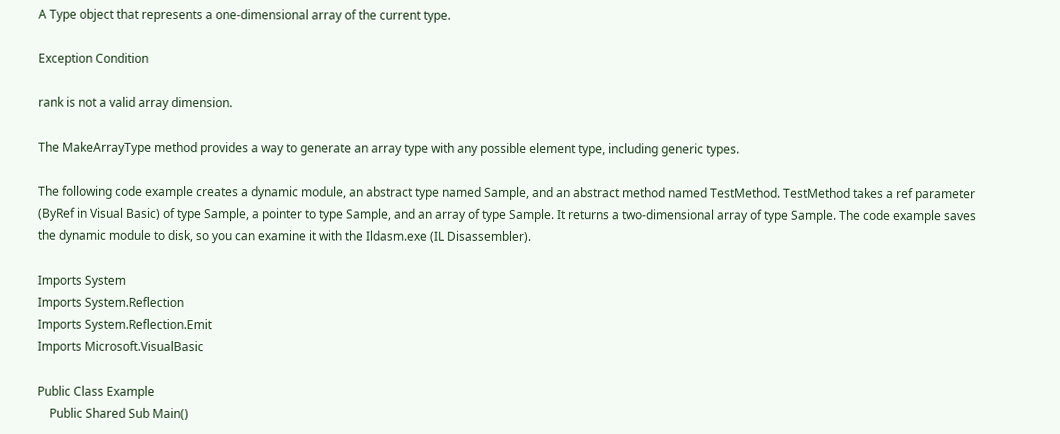A Type object that represents a one-dimensional array of the current type.

Exception Condition

rank is not a valid array dimension.

The MakeArrayType method provides a way to generate an array type with any possible element type, including generic types.

The following code example creates a dynamic module, an abstract type named Sample, and an abstract method named TestMethod. TestMethod takes a ref parameter (ByRef in Visual Basic) of type Sample, a pointer to type Sample, and an array of type Sample. It returns a two-dimensional array of type Sample. The code example saves the dynamic module to disk, so you can examine it with the Ildasm.exe (IL Disassembler).

Imports System
Imports System.Reflection
Imports System.Reflection.Emit
Imports Microsoft.VisualBasic

Public Class Example
    Public Shared Sub Main()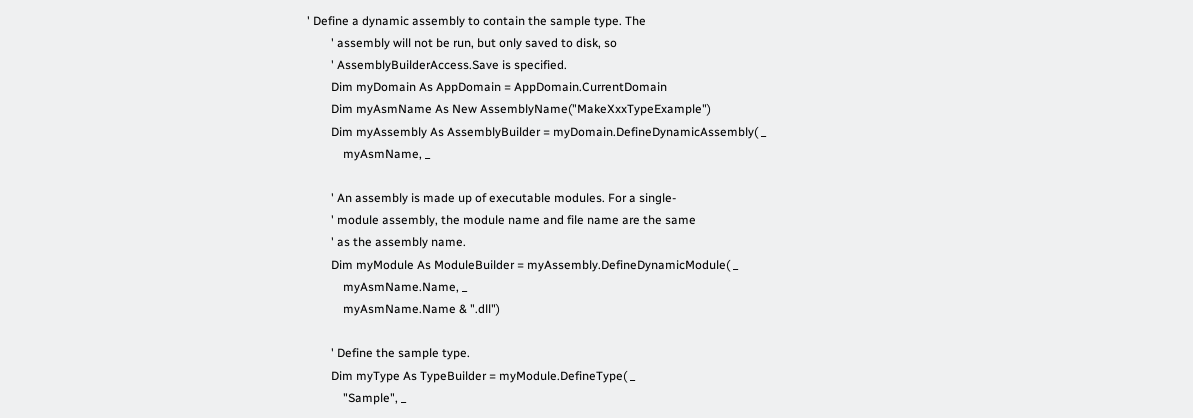' Define a dynamic assembly to contain the sample type. The
        ' assembly will not be run, but only saved to disk, so
        ' AssemblyBuilderAccess.Save is specified.
        Dim myDomain As AppDomain = AppDomain.CurrentDomain
        Dim myAsmName As New AssemblyName("MakeXxxTypeExample")
        Dim myAssembly As AssemblyBuilder = myDomain.DefineDynamicAssembly( _
            myAsmName, _

        ' An assembly is made up of executable modules. For a single-
        ' module assembly, the module name and file name are the same
        ' as the assembly name.
        Dim myModule As ModuleBuilder = myAssembly.DefineDynamicModule( _
            myAsmName.Name, _
            myAsmName.Name & ".dll")

        ' Define the sample type.
        Dim myType As TypeBuilder = myModule.DefineType( _
            "Sample", _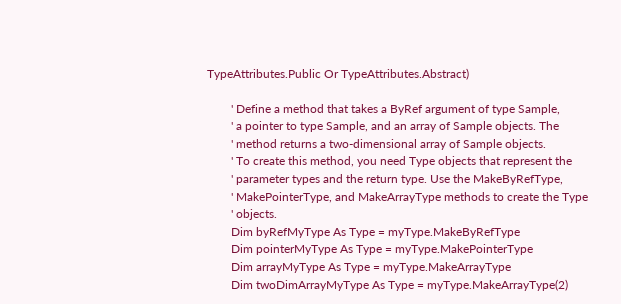TypeAttributes.Public Or TypeAttributes.Abstract)

        ' Define a method that takes a ByRef argument of type Sample,
        ' a pointer to type Sample, and an array of Sample objects. The
        ' method returns a two-dimensional array of Sample objects.
        ' To create this method, you need Type objects that represent the
        ' parameter types and the return type. Use the MakeByRefType,
        ' MakePointerType, and MakeArrayType methods to create the Type
        ' objects.
        Dim byRefMyType As Type = myType.MakeByRefType
        Dim pointerMyType As Type = myType.MakePointerType
        Dim arrayMyType As Type = myType.MakeArrayType
        Dim twoDimArrayMyType As Type = myType.MakeArrayType(2)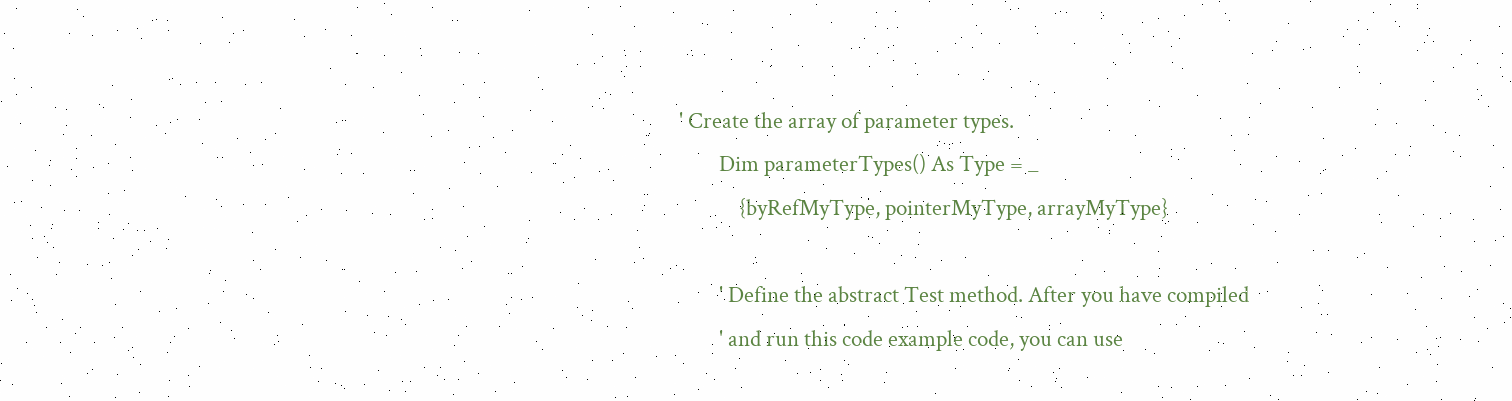' Create the array of parameter types.
        Dim parameterTypes() As Type = _
            {byRefMyType, pointerMyType, arrayMyType}

        ' Define the abstract Test method. After you have compiled
        ' and run this code example code, you can use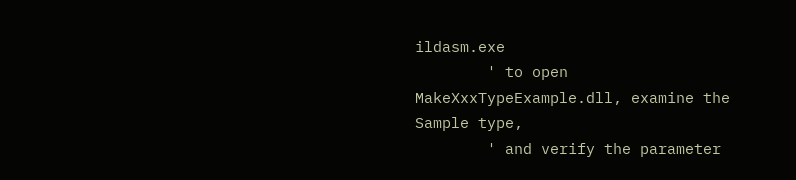ildasm.exe
        ' to open MakeXxxTypeExample.dll, examine the Sample type,
        ' and verify the parameter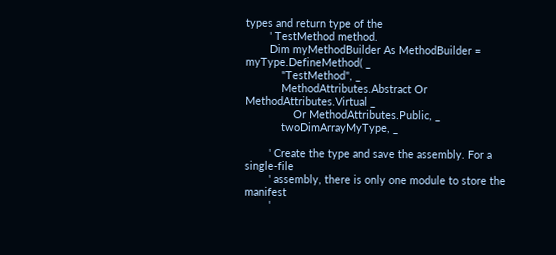types and return type of the
        ' TestMethod method.
        Dim myMethodBuilder As MethodBuilder = myType.DefineMethod( _
            "TestMethod", _
            MethodAttributes.Abstract Or MethodAttributes.Virtual _
                Or MethodAttributes.Public, _
            twoDimArrayMyType, _

        ' Create the type and save the assembly. For a single-file
        ' assembly, there is only one module to store the manifest
        '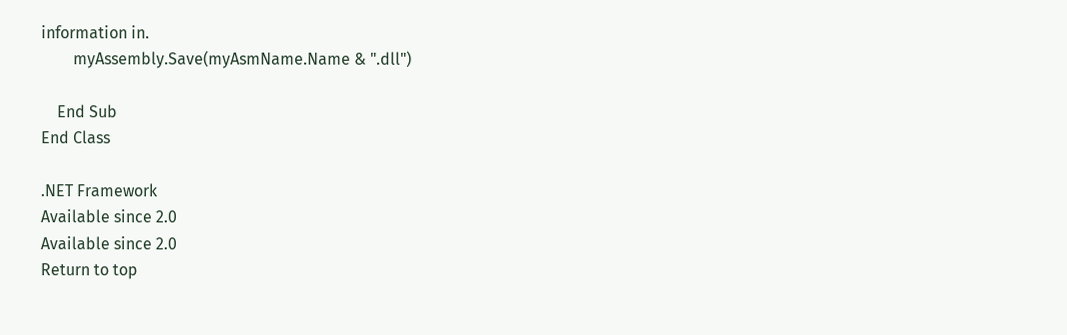information in.
        myAssembly.Save(myAsmName.Name & ".dll")

    End Sub
End Class

.NET Framework
Available since 2.0
Available since 2.0
Return to top